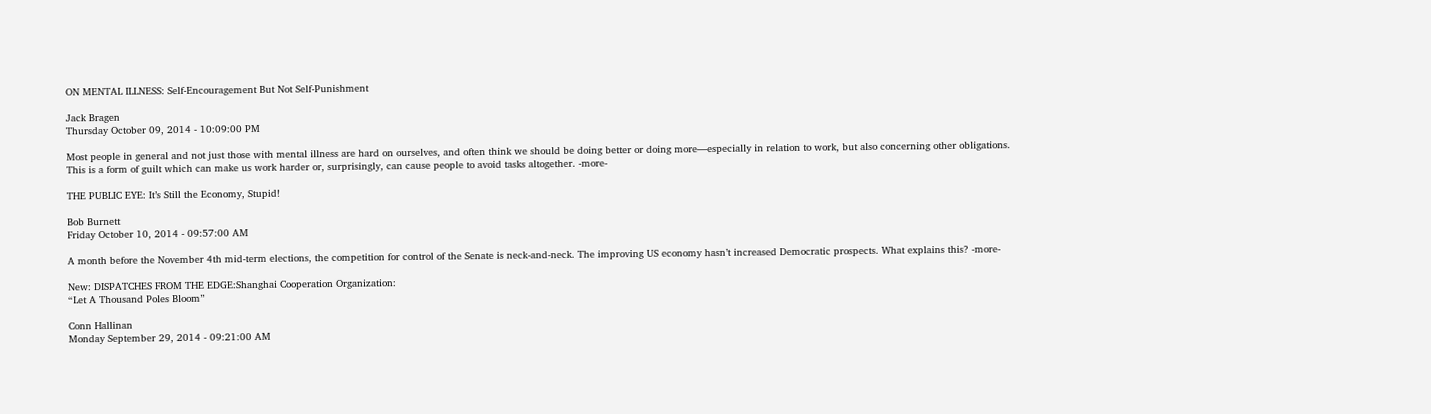ON MENTAL ILLNESS: Self-Encouragement But Not Self-Punishment

Jack Bragen
Thursday October 09, 2014 - 10:09:00 PM

Most people in general and not just those with mental illness are hard on ourselves, and often think we should be doing better or doing more—especially in relation to work, but also concerning other obligations. This is a form of guilt which can make us work harder or, surprisingly, can cause people to avoid tasks altogether. -more-

THE PUBLIC EYE: It’s Still the Economy, Stupid!

Bob Burnett
Friday October 10, 2014 - 09:57:00 AM

A month before the November 4th mid-term elections, the competition for control of the Senate is neck-and-neck. The improving US economy hasn’t increased Democratic prospects. What explains this? -more-

New: DISPATCHES FROM THE EDGE:Shanghai Cooperation Organization:
“Let A Thousand Poles Bloom”

Conn Hallinan
Monday September 29, 2014 - 09:21:00 AM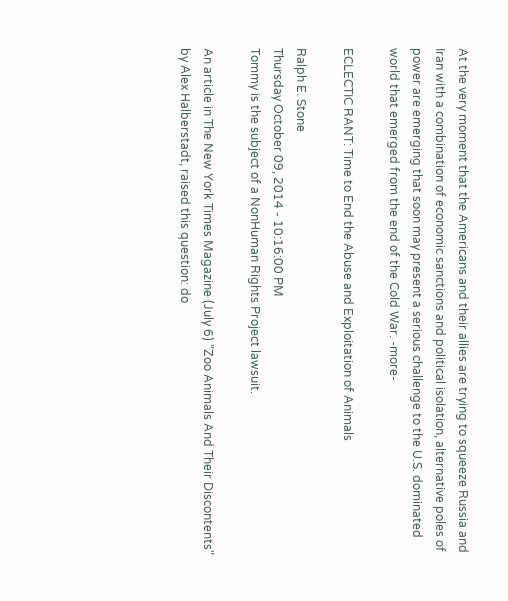At the very moment that the Americans and their allies are trying to squeeze Russia and Iran with a combination of economic sanctions and political isolation, alternative poles of power are emerging that soon may present a serious challenge to the U.S. dominated world that emerged from the end of the Cold War. -more-

ECLECTIC RANT: Time to End the Abuse and Exploitation of Animals

Ralph E. Stone
Thursday October 09, 2014 - 10:16:00 PM
Tommy is the subject of a NonHuman Rights Project lawsuit.

An article in The New York Times Magazine (July 6) "Zoo Animals And Their Discontents" by Alex Halberstadt, raised this question: do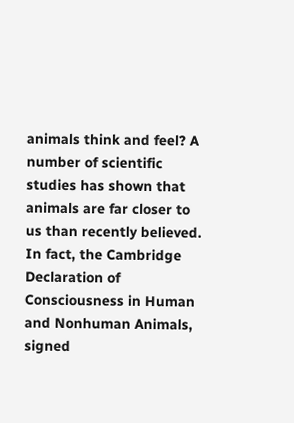animals think and feel? A number of scientific studies has shown that animals are far closer to us than recently believed. In fact, the Cambridge Declaration of Consciousness in Human and Nonhuman Animals, signed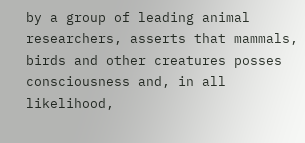by a group of leading animal researchers, asserts that mammals, birds and other creatures posses consciousness and, in all likelihood,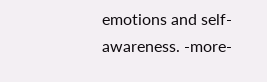emotions and self-awareness. -more-